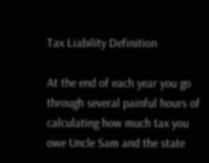Tax Liability Definition

At the end of each year you go through several painful hours of calculating how much tax you owe Uncle Sam and the state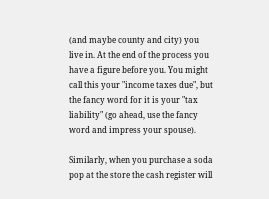(and maybe county and city) you live in. At the end of the process you have a figure before you. You might call this your "income taxes due", but the fancy word for it is your "tax liability" (go ahead, use the fancy word and impress your spouse).

Similarly, when you purchase a soda pop at the store the cash register will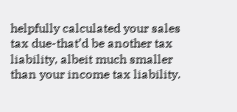helpfully calculated your sales tax due-that’d be another tax liability, albeit much smaller than your income tax liability.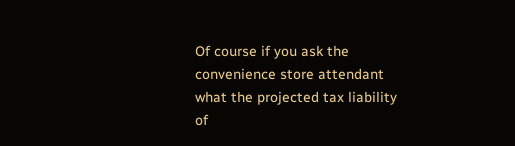Of course if you ask the convenience store attendant what the projected tax liability of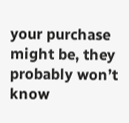your purchase might be, they probably won’t know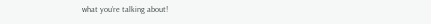what you’re talking about!